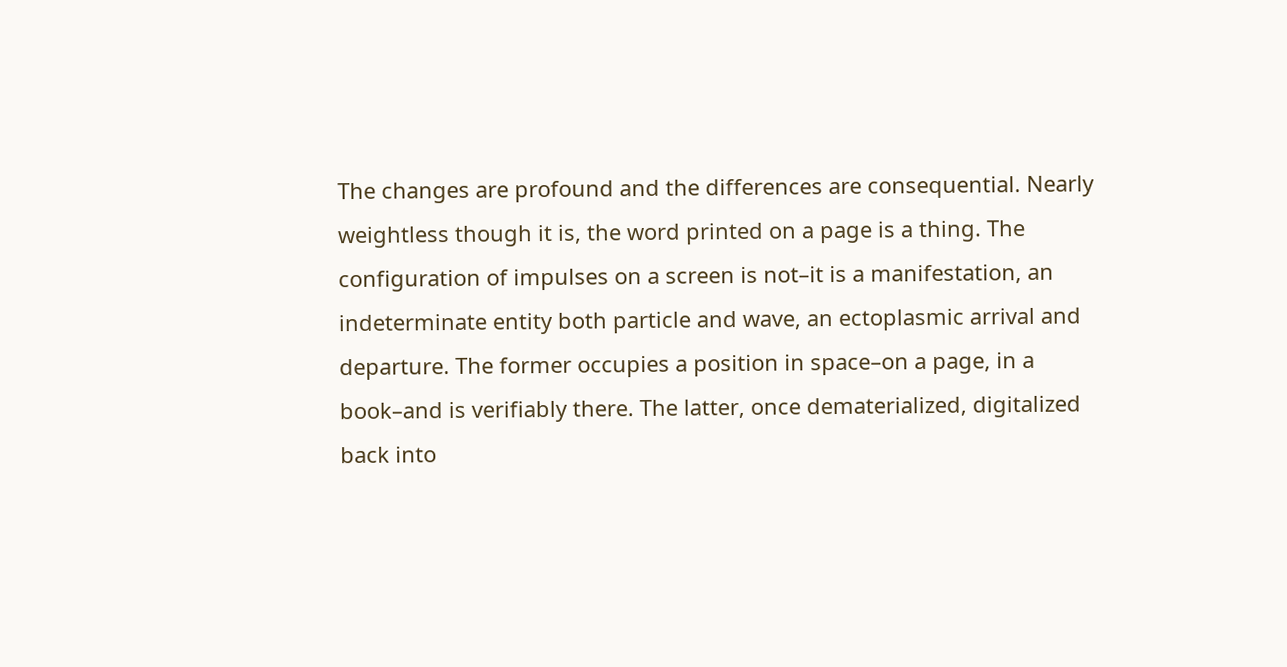The changes are profound and the differences are consequential. Nearly weightless though it is, the word printed on a page is a thing. The configuration of impulses on a screen is not–it is a manifestation, an indeterminate entity both particle and wave, an ectoplasmic arrival and departure. The former occupies a position in space–on a page, in a book–and is verifiably there. The latter, once dematerialized, digitalized back into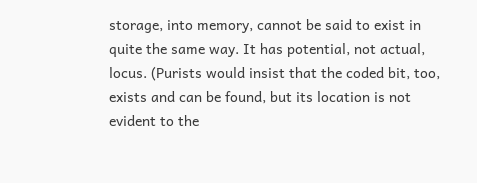storage, into memory, cannot be said to exist in quite the same way. It has potential, not actual, locus. (Purists would insist that the coded bit, too, exists and can be found, but its location is not evident to the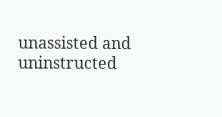unassisted and uninstructed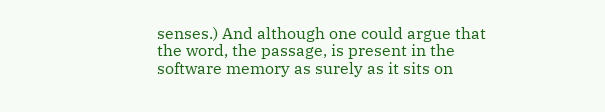senses.) And although one could argue that the word, the passage, is present in the software memory as surely as it sits on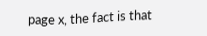page x, the fact is that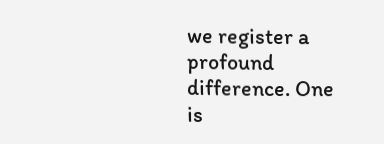we register a profound difference. One is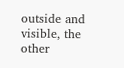outside and visible, the other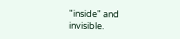"inside" and invisible.